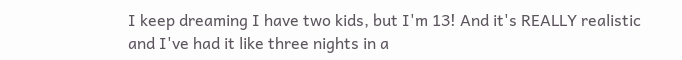I keep dreaming I have two kids, but I'm 13! And it's REALLY realistic and I've had it like three nights in a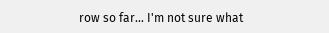row so far... I'm not sure what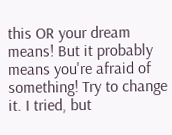this OR your dream means! But it probably means you're afraid of something! Try to change it. I tried, but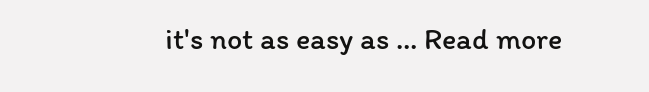it's not as easy as … Read more